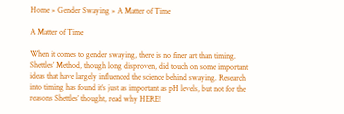Home » Gender Swaying » A Matter of Time

A Matter of Time

When it comes to gender swaying, there is no finer art than timing. Shettles’ Method, though long disproven, did touch on some important ideas that have largely influenced the science behind swaying. Research into timing has found it’s just as important as pH levels, but not for the reasons Shettles’ thought, read why HERE!